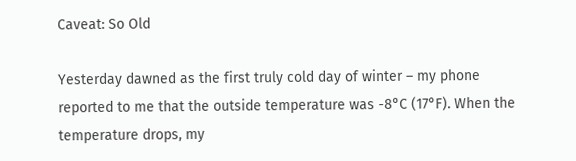Caveat: So Old

Yesterday dawned as the first truly cold day of winter – my phone reported to me that the outside temperature was -8°C (17°F). When the temperature drops, my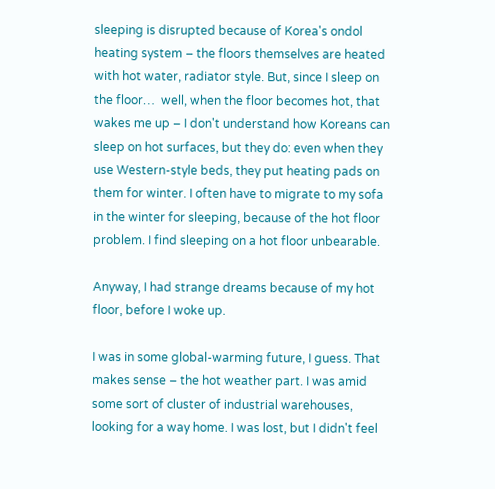sleeping is disrupted because of Korea's ondol heating system – the floors themselves are heated with hot water, radiator style. But, since I sleep on the floor…  well, when the floor becomes hot, that wakes me up – I don't understand how Koreans can sleep on hot surfaces, but they do: even when they use Western-style beds, they put heating pads on them for winter. I often have to migrate to my sofa in the winter for sleeping, because of the hot floor problem. I find sleeping on a hot floor unbearable.

Anyway, I had strange dreams because of my hot floor, before I woke up.

I was in some global-warming future, I guess. That makes sense – the hot weather part. I was amid some sort of cluster of industrial warehouses, looking for a way home. I was lost, but I didn't feel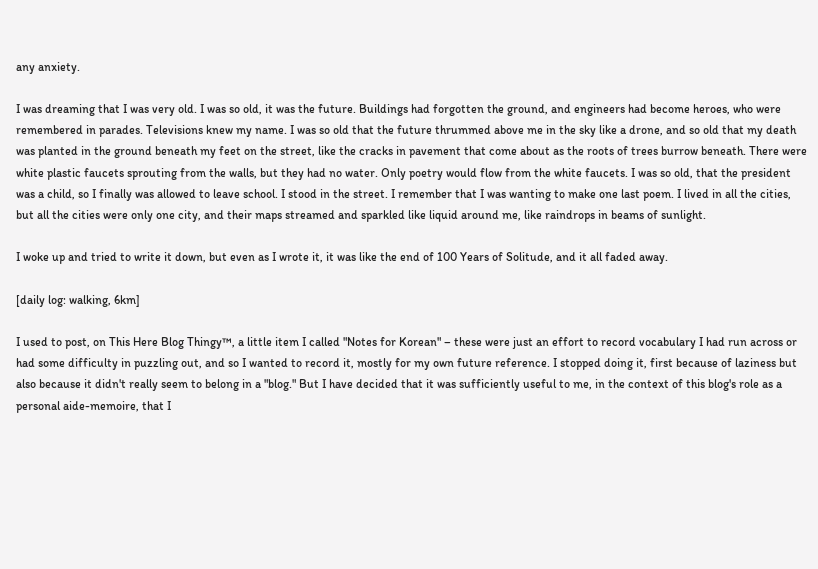any anxiety.

I was dreaming that I was very old. I was so old, it was the future. Buildings had forgotten the ground, and engineers had become heroes, who were remembered in parades. Televisions knew my name. I was so old that the future thrummed above me in the sky like a drone, and so old that my death was planted in the ground beneath my feet on the street, like the cracks in pavement that come about as the roots of trees burrow beneath. There were white plastic faucets sprouting from the walls, but they had no water. Only poetry would flow from the white faucets. I was so old, that the president was a child, so I finally was allowed to leave school. I stood in the street. I remember that I was wanting to make one last poem. I lived in all the cities, but all the cities were only one city, and their maps streamed and sparkled like liquid around me, like raindrops in beams of sunlight.

I woke up and tried to write it down, but even as I wrote it, it was like the end of 100 Years of Solitude, and it all faded away.

[daily log: walking, 6km]

I used to post, on This Here Blog Thingy™, a little item I called "Notes for Korean" – these were just an effort to record vocabulary I had run across or had some difficulty in puzzling out, and so I wanted to record it, mostly for my own future reference. I stopped doing it, first because of laziness but also because it didn't really seem to belong in a "blog." But I have decided that it was sufficiently useful to me, in the context of this blog's role as a personal aide-memoire, that I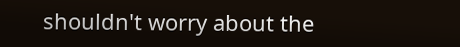shouldn't worry about the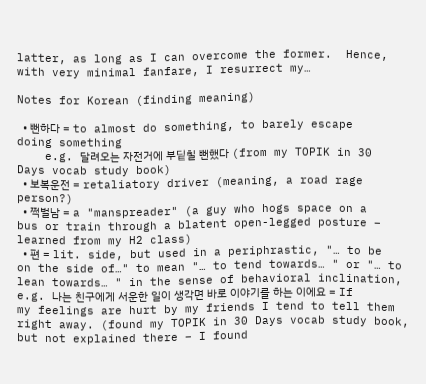latter, as long as I can overcome the former.  Hence, with very minimal fanfare, I resurrect my…

Notes for Korean (finding meaning)

  • 뻔하다 = to almost do something, to barely escape doing something
    e.g. 달려오는 자전거에 부딭칠 뻔했다 (from my TOPIK in 30 Days vocab study book)
  • 보복운전 = retaliatory driver (meaning, a road rage person?)
  • 쩍벌남 = a "manspreader" (a guy who hogs space on a bus or train through a blatent open-legged posture – learned from my H2 class)
  • 편 = lit. side, but used in a periphrastic, "… to be on the side of…" to mean "… to tend towards… " or "… to lean towards… " in the sense of behavioral inclination, e.g. 나는 친구에게 서운한 일이 생각면 바로 이야기를 하는 이에요 = If my feelings are hurt by my friends I tend to tell them right away. (found my TOPIK in 30 Days vocab study book, but not explained there – I found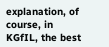explanation, of course, in KGfIL, the best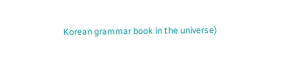Korean grammar book in the universe)